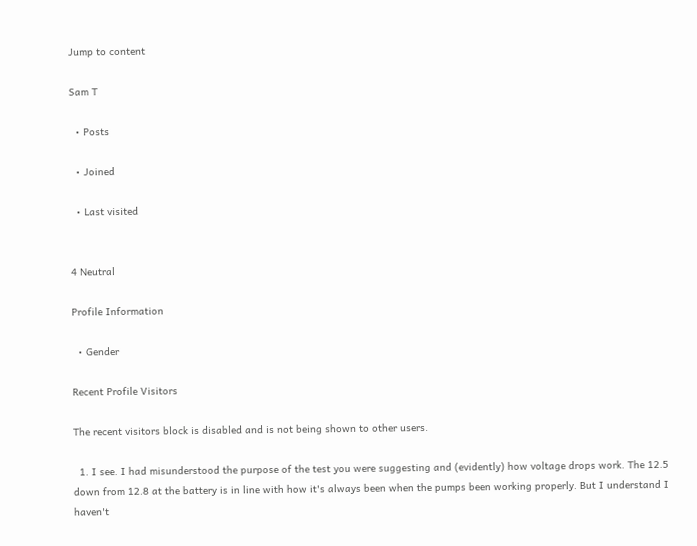Jump to content

Sam T

  • Posts

  • Joined

  • Last visited


4 Neutral

Profile Information

  • Gender

Recent Profile Visitors

The recent visitors block is disabled and is not being shown to other users.

  1. I see. I had misunderstood the purpose of the test you were suggesting and (evidently) how voltage drops work. The 12.5 down from 12.8 at the battery is in line with how it's always been when the pumps been working properly. But I understand I haven't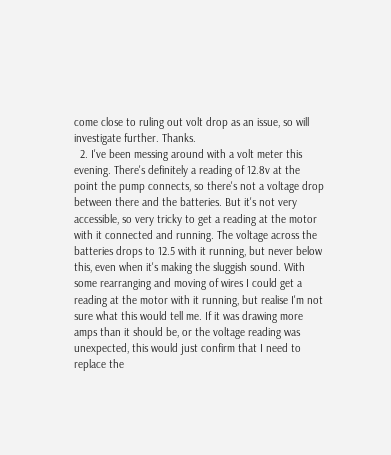come close to ruling out volt drop as an issue, so will investigate further. Thanks.
  2. I've been messing around with a volt meter this evening. There's definitely a reading of 12.8v at the point the pump connects, so there's not a voltage drop between there and the batteries. But it's not very accessible, so very tricky to get a reading at the motor with it connected and running. The voltage across the batteries drops to 12.5 with it running, but never below this, even when it's making the sluggish sound. With some rearranging and moving of wires I could get a reading at the motor with it running, but realise I'm not sure what this would tell me. If it was drawing more amps than it should be, or the voltage reading was unexpected, this would just confirm that I need to replace the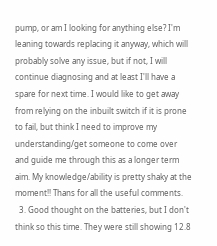pump, or am I looking for anything else? I'm leaning towards replacing it anyway, which will probably solve any issue, but if not, I will continue diagnosing and at least I'll have a spare for next time. I would like to get away from relying on the inbuilt switch if it is prone to fail, but think I need to improve my understanding/get someone to come over and guide me through this as a longer term aim. My knowledge/ability is pretty shaky at the moment!! Thans for all the useful comments.
  3. Good thought on the batteries, but I don't think so this time. They were still showing 12.8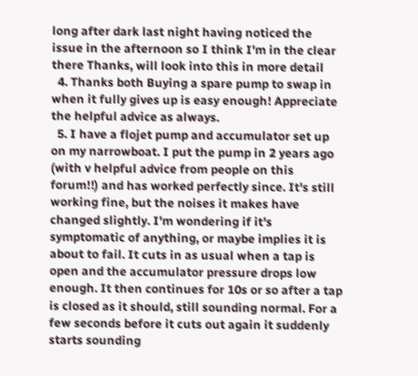long after dark last night having noticed the issue in the afternoon so I think I'm in the clear there Thanks, will look into this in more detail
  4. Thanks both Buying a spare pump to swap in when it fully gives up is easy enough! Appreciate the helpful advice as always.
  5. I have a flojet pump and accumulator set up on my narrowboat. I put the pump in 2 years ago (with v helpful advice from people on this forum!!) and has worked perfectly since. It's still working fine, but the noises it makes have changed slightly. I'm wondering if it's symptomatic of anything, or maybe implies it is about to fail. It cuts in as usual when a tap is open and the accumulator pressure drops low enough. It then continues for 10s or so after a tap is closed as it should, still sounding normal. For a few seconds before it cuts out again it suddenly starts sounding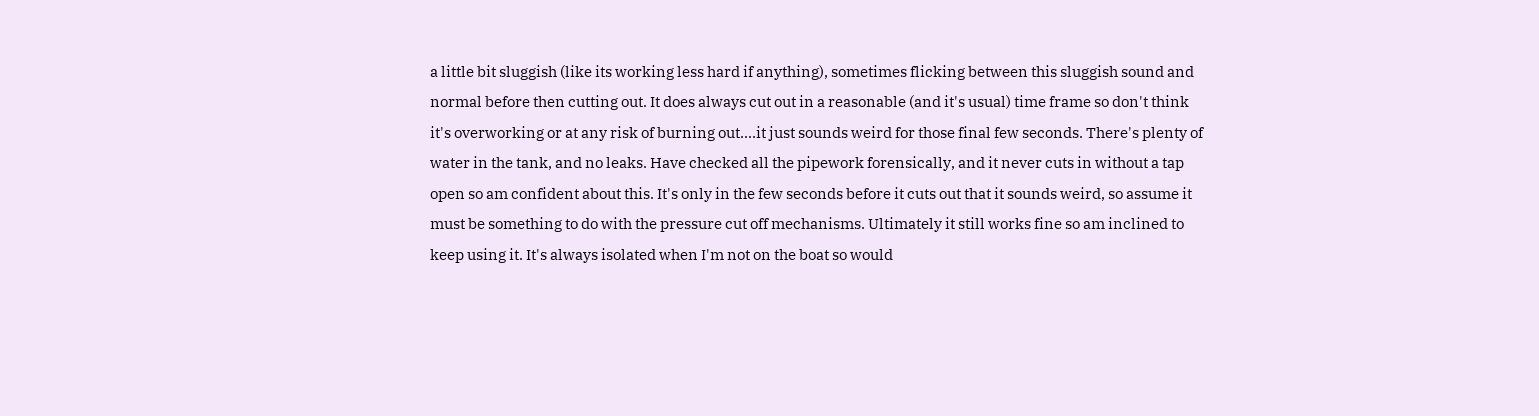a little bit sluggish (like its working less hard if anything), sometimes flicking between this sluggish sound and normal before then cutting out. It does always cut out in a reasonable (and it's usual) time frame so don't think it's overworking or at any risk of burning out....it just sounds weird for those final few seconds. There's plenty of water in the tank, and no leaks. Have checked all the pipework forensically, and it never cuts in without a tap open so am confident about this. It's only in the few seconds before it cuts out that it sounds weird, so assume it must be something to do with the pressure cut off mechanisms. Ultimately it still works fine so am inclined to keep using it. It's always isolated when I'm not on the boat so would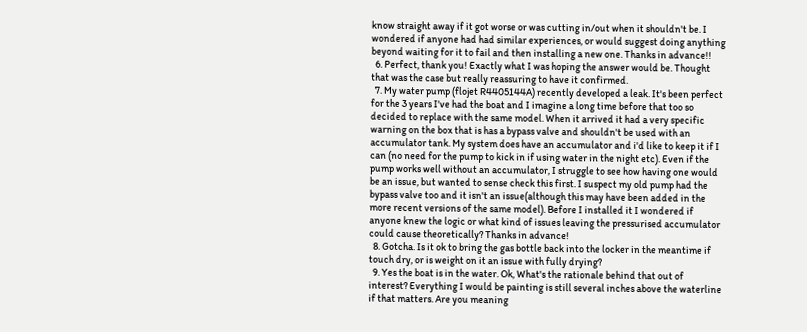know straight away if it got worse or was cutting in/out when it shouldn't be. I wondered if anyone had had similar experiences, or would suggest doing anything beyond waiting for it to fail and then installing a new one. Thanks in advance!!
  6. Perfect, thank you! Exactly what I was hoping the answer would be. Thought that was the case but really reassuring to have it confirmed.
  7. My water pump (flojet R4405144A) recently developed a leak. It's been perfect for the 3 years I've had the boat and I imagine a long time before that too so decided to replace with the same model. When it arrived it had a very specific warning on the box that is has a bypass valve and shouldn't be used with an accumulator tank. My system does have an accumulator and i'd like to keep it if I can (no need for the pump to kick in if using water in the night etc). Even if the pump works well without an accumulator, I struggle to see how having one would be an issue, but wanted to sense check this first. I suspect my old pump had the bypass valve too and it isn't an issue(although this may have been added in the more recent versions of the same model). Before I installed it I wondered if anyone knew the logic or what kind of issues leaving the pressurised accumulator could cause theoretically? Thanks in advance!
  8. Gotcha. Is it ok to bring the gas bottle back into the locker in the meantime if touch dry, or is weight on it an issue with fully drying?
  9. Yes the boat is in the water. Ok, What's the rationale behind that out of interest? Everything I would be painting is still several inches above the waterline if that matters. Are you meaning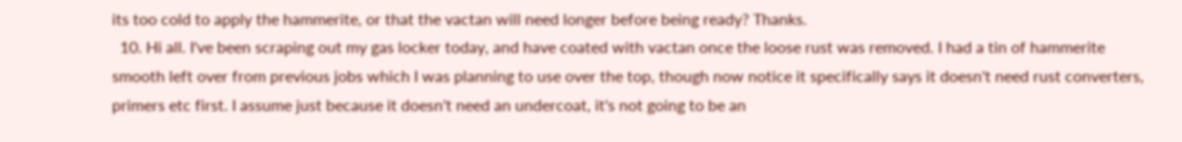its too cold to apply the hammerite, or that the vactan will need longer before being ready? Thanks.
  10. Hi all. I've been scraping out my gas locker today, and have coated with vactan once the loose rust was removed. I had a tin of hammerite smooth left over from previous jobs which I was planning to use over the top, though now notice it specifically says it doesn't need rust converters, primers etc first. I assume just because it doesn't need an undercoat, it's not going to be an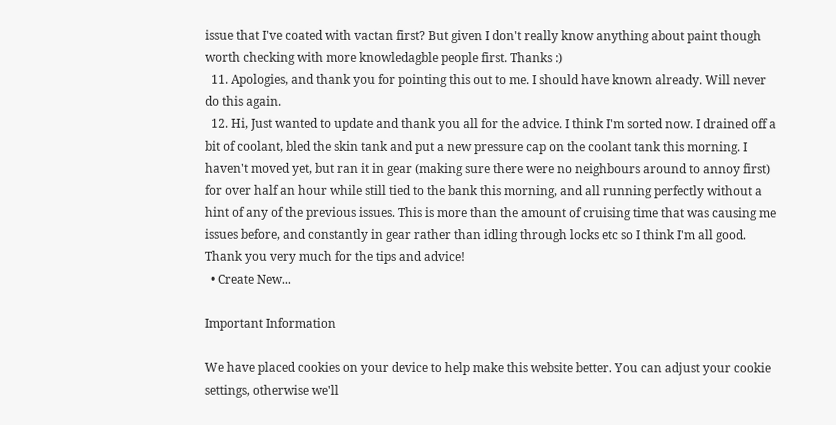issue that I've coated with vactan first? But given I don't really know anything about paint though worth checking with more knowledagble people first. Thanks :)
  11. Apologies, and thank you for pointing this out to me. I should have known already. Will never do this again.
  12. Hi, Just wanted to update and thank you all for the advice. I think I'm sorted now. I drained off a bit of coolant, bled the skin tank and put a new pressure cap on the coolant tank this morning. I haven't moved yet, but ran it in gear (making sure there were no neighbours around to annoy first) for over half an hour while still tied to the bank this morning, and all running perfectly without a hint of any of the previous issues. This is more than the amount of cruising time that was causing me issues before, and constantly in gear rather than idling through locks etc so I think I'm all good. Thank you very much for the tips and advice!
  • Create New...

Important Information

We have placed cookies on your device to help make this website better. You can adjust your cookie settings, otherwise we'll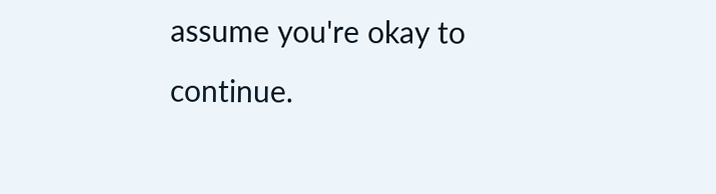assume you're okay to continue.